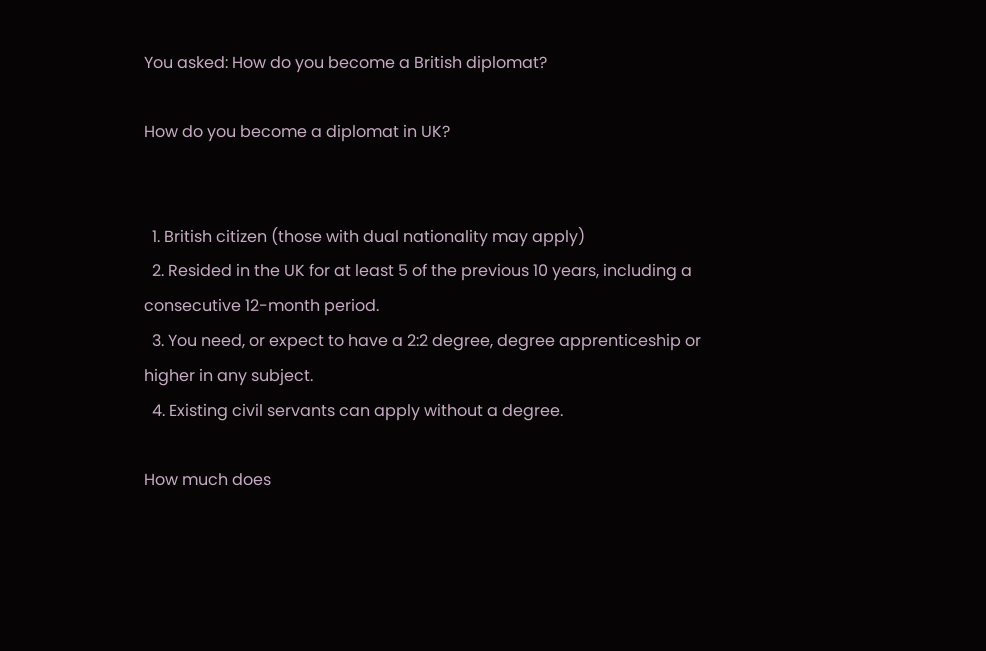You asked: How do you become a British diplomat?

How do you become a diplomat in UK?


  1. British citizen (those with dual nationality may apply)
  2. Resided in the UK for at least 5 of the previous 10 years, including a consecutive 12-month period.
  3. You need, or expect to have a 2:2 degree, degree apprenticeship or higher in any subject.
  4. Existing civil servants can apply without a degree.

How much does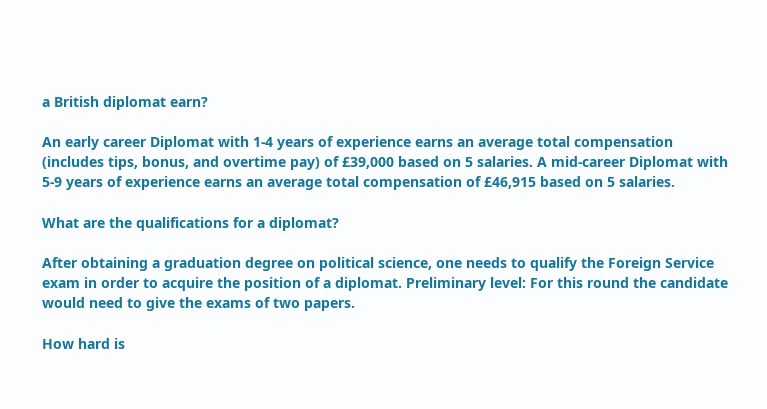a British diplomat earn?

An early career Diplomat with 1-4 years of experience earns an average total compensation (includes tips, bonus, and overtime pay) of £39,000 based on 5 salaries. A mid-career Diplomat with 5-9 years of experience earns an average total compensation of £46,915 based on 5 salaries.

What are the qualifications for a diplomat?

After obtaining a graduation degree on political science, one needs to qualify the Foreign Service exam in order to acquire the position of a diplomat. Preliminary level: For this round the candidate would need to give the exams of two papers.

How hard is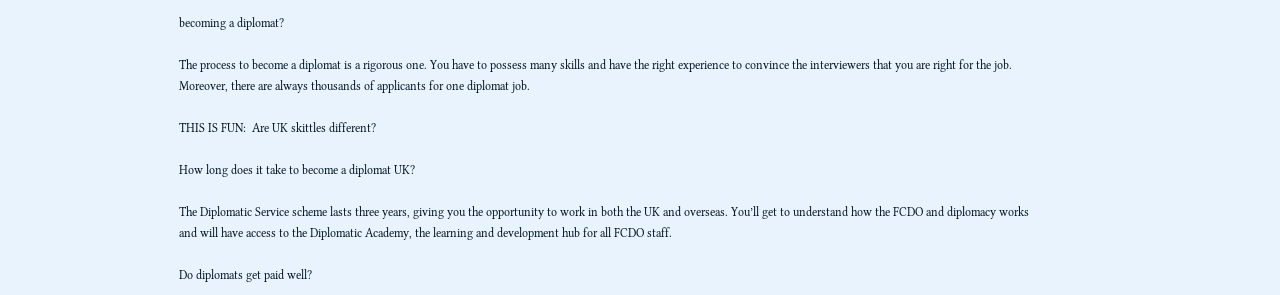becoming a diplomat?

The process to become a diplomat is a rigorous one. You have to possess many skills and have the right experience to convince the interviewers that you are right for the job. Moreover, there are always thousands of applicants for one diplomat job.

THIS IS FUN:  Are UK skittles different?

How long does it take to become a diplomat UK?

The Diplomatic Service scheme lasts three years, giving you the opportunity to work in both the UK and overseas. You’ll get to understand how the FCDO and diplomacy works and will have access to the Diplomatic Academy, the learning and development hub for all FCDO staff.

Do diplomats get paid well?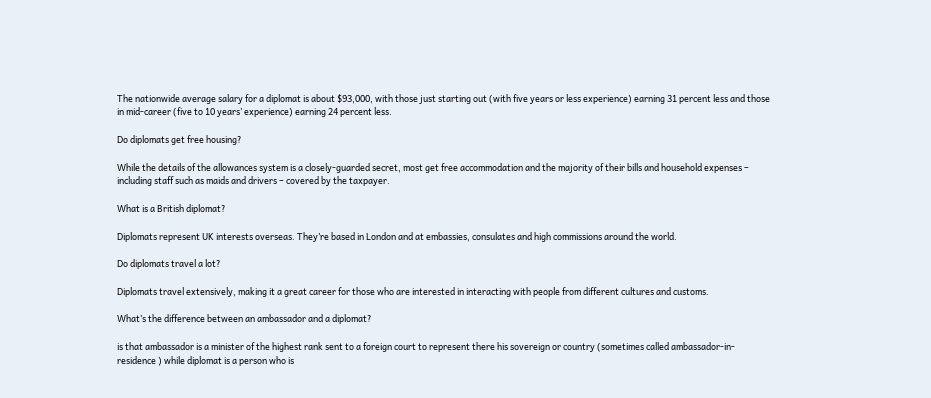The nationwide average salary for a diplomat is about $93,000, with those just starting out (with five years or less experience) earning 31 percent less and those in mid-career (five to 10 years’ experience) earning 24 percent less.

Do diplomats get free housing?

While the details of the allowances system is a closely-guarded secret, most get free accommodation and the majority of their bills and household expenses – including staff such as maids and drivers – covered by the taxpayer.

What is a British diplomat?

Diplomats represent UK interests overseas. They’re based in London and at embassies, consulates and high commissions around the world.

Do diplomats travel a lot?

Diplomats travel extensively, making it a great career for those who are interested in interacting with people from different cultures and customs.

What’s the difference between an ambassador and a diplomat?

is that ambassador is a minister of the highest rank sent to a foreign court to represent there his sovereign or country (sometimes called ambassador-in-residence ) while diplomat is a person who is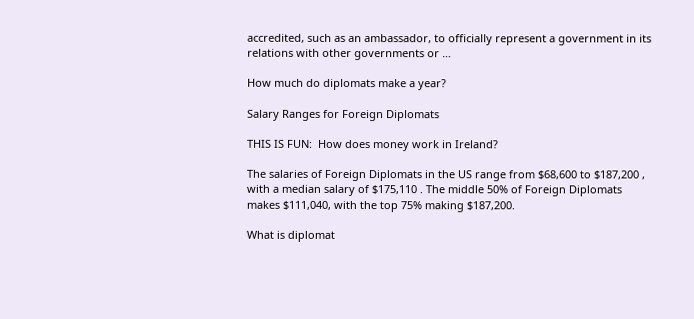accredited, such as an ambassador, to officially represent a government in its relations with other governments or …

How much do diplomats make a year?

Salary Ranges for Foreign Diplomats

THIS IS FUN:  How does money work in Ireland?

The salaries of Foreign Diplomats in the US range from $68,600 to $187,200 , with a median salary of $175,110 . The middle 50% of Foreign Diplomats makes $111,040, with the top 75% making $187,200.

What is diplomat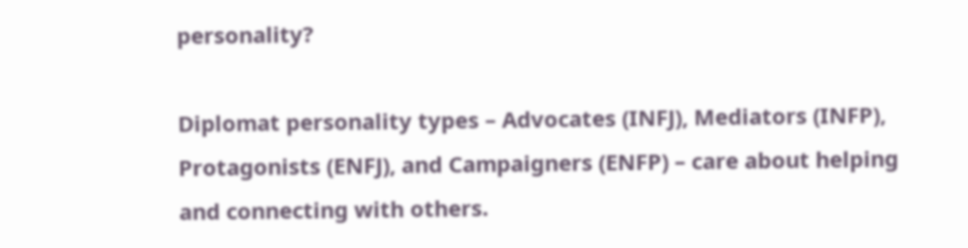personality?

Diplomat personality types – Advocates (INFJ), Mediators (INFP), Protagonists (ENFJ), and Campaigners (ENFP) – care about helping and connecting with others.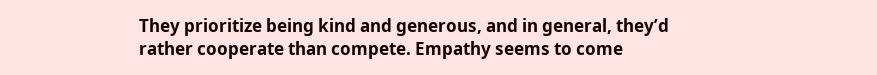They prioritize being kind and generous, and in general, they’d rather cooperate than compete. Empathy seems to come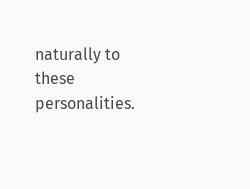naturally to these personalities.